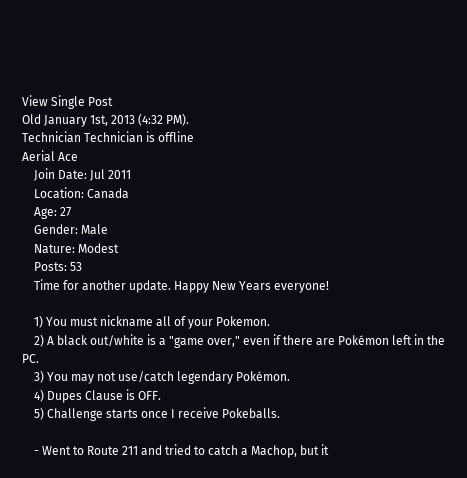View Single Post
Old January 1st, 2013 (4:32 PM).
Technician Technician is offline
Aerial Ace
    Join Date: Jul 2011
    Location: Canada
    Age: 27
    Gender: Male
    Nature: Modest
    Posts: 53
    Time for another update. Happy New Years everyone!

    1) You must nickname all of your Pokemon.
    2) A black out/white is a "game over," even if there are Pokémon left in the PC.
    3) You may not use/catch legendary Pokémon.
    4) Dupes Clause is OFF.
    5) Challenge starts once I receive Pokeballs.

    - Went to Route 211 and tried to catch a Machop, but it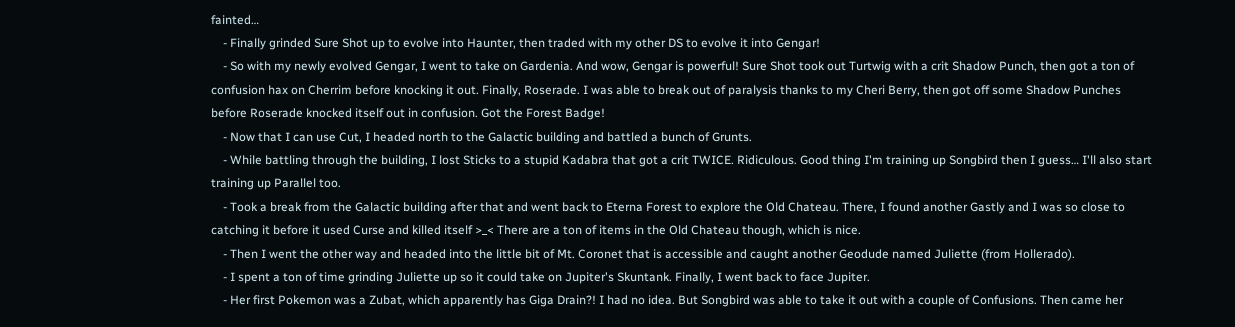fainted…
    - Finally grinded Sure Shot up to evolve into Haunter, then traded with my other DS to evolve it into Gengar!
    - So with my newly evolved Gengar, I went to take on Gardenia. And wow, Gengar is powerful! Sure Shot took out Turtwig with a crit Shadow Punch, then got a ton of confusion hax on Cherrim before knocking it out. Finally, Roserade. I was able to break out of paralysis thanks to my Cheri Berry, then got off some Shadow Punches before Roserade knocked itself out in confusion. Got the Forest Badge!
    - Now that I can use Cut, I headed north to the Galactic building and battled a bunch of Grunts.
    - While battling through the building, I lost Sticks to a stupid Kadabra that got a crit TWICE. Ridiculous. Good thing I'm training up Songbird then I guess… I'll also start training up Parallel too.
    - Took a break from the Galactic building after that and went back to Eterna Forest to explore the Old Chateau. There, I found another Gastly and I was so close to catching it before it used Curse and killed itself >_< There are a ton of items in the Old Chateau though, which is nice.
    - Then I went the other way and headed into the little bit of Mt. Coronet that is accessible and caught another Geodude named Juliette (from Hollerado).
    - I spent a ton of time grinding Juliette up so it could take on Jupiter's Skuntank. Finally, I went back to face Jupiter.
    - Her first Pokemon was a Zubat, which apparently has Giga Drain?! I had no idea. But Songbird was able to take it out with a couple of Confusions. Then came her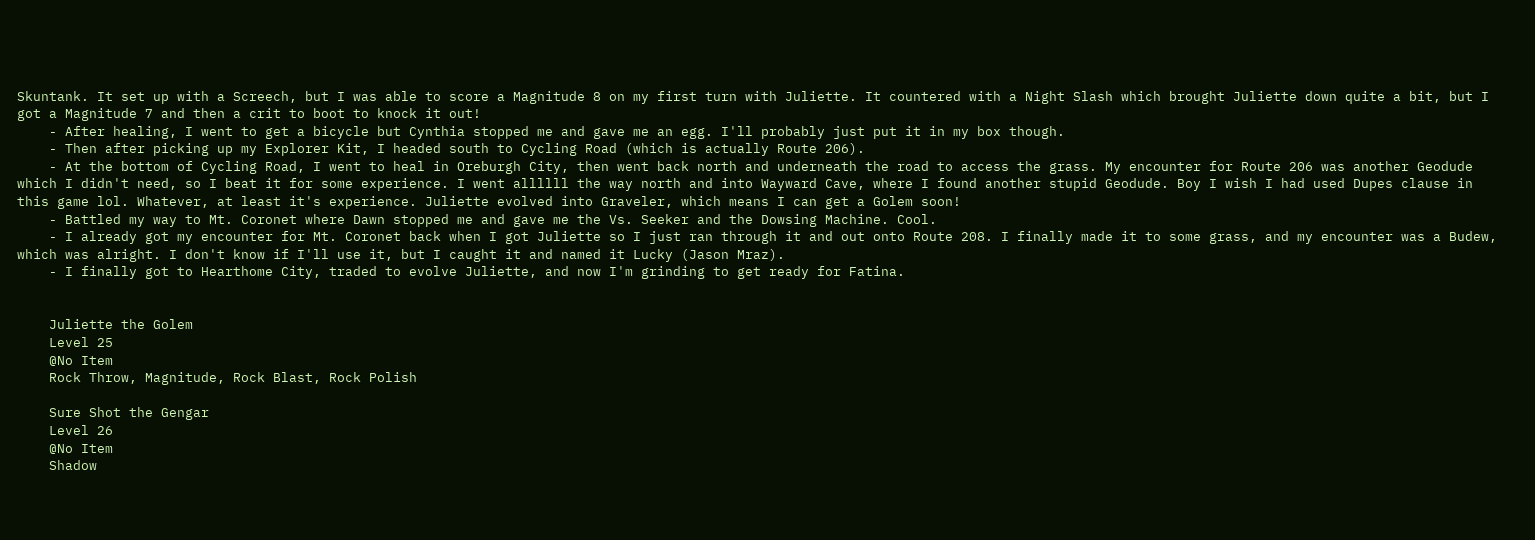Skuntank. It set up with a Screech, but I was able to score a Magnitude 8 on my first turn with Juliette. It countered with a Night Slash which brought Juliette down quite a bit, but I got a Magnitude 7 and then a crit to boot to knock it out!
    - After healing, I went to get a bicycle but Cynthia stopped me and gave me an egg. I'll probably just put it in my box though.
    - Then after picking up my Explorer Kit, I headed south to Cycling Road (which is actually Route 206).
    - At the bottom of Cycling Road, I went to heal in Oreburgh City, then went back north and underneath the road to access the grass. My encounter for Route 206 was another Geodude which I didn't need, so I beat it for some experience. I went allllll the way north and into Wayward Cave, where I found another stupid Geodude. Boy I wish I had used Dupes clause in this game lol. Whatever, at least it's experience. Juliette evolved into Graveler, which means I can get a Golem soon!
    - Battled my way to Mt. Coronet where Dawn stopped me and gave me the Vs. Seeker and the Dowsing Machine. Cool.
    - I already got my encounter for Mt. Coronet back when I got Juliette so I just ran through it and out onto Route 208. I finally made it to some grass, and my encounter was a Budew, which was alright. I don't know if I'll use it, but I caught it and named it Lucky (Jason Mraz).
    - I finally got to Hearthome City, traded to evolve Juliette, and now I'm grinding to get ready for Fatina.


    Juliette the Golem
    Level 25
    @No Item
    Rock Throw, Magnitude, Rock Blast, Rock Polish

    Sure Shot the Gengar
    Level 26
    @No Item
    Shadow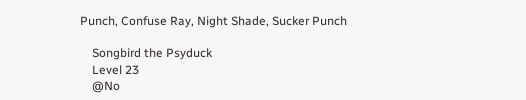Punch, Confuse Ray, Night Shade, Sucker Punch

    Songbird the Psyduck
    Level 23
    @No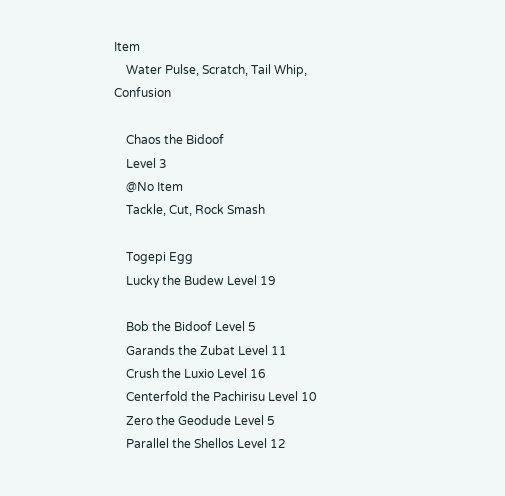Item
    Water Pulse, Scratch, Tail Whip, Confusion

    Chaos the Bidoof
    Level 3
    @No Item
    Tackle, Cut, Rock Smash

    Togepi Egg
    Lucky the Budew Level 19

    Bob the Bidoof Level 5
    Garands the Zubat Level 11
    Crush the Luxio Level 16
    Centerfold the Pachirisu Level 10
    Zero the Geodude Level 5
    Parallel the Shellos Level 12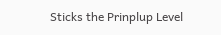Sticks the Prinplup Level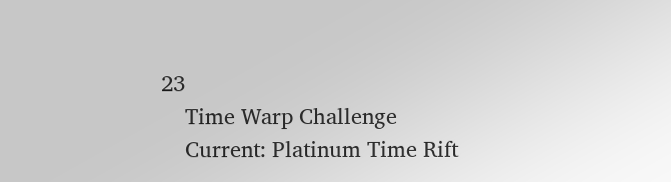23
    Time Warp Challenge
    Current: Platinum Time Rift